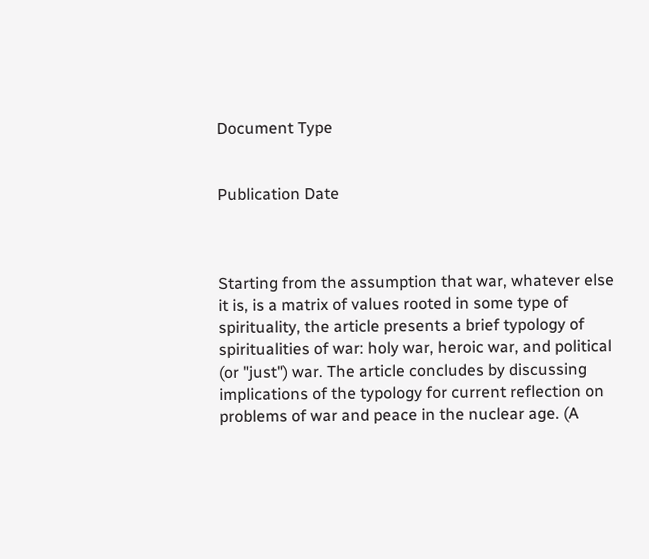Document Type


Publication Date



Starting from the assumption that war, whatever else it is, is a matrix of values rooted in some type of spirituality, the article presents a brief typology of spiritualities of war: holy war, heroic war, and political (or "just") war. The article concludes by discussing implications of the typology for current reflection on problems of war and peace in the nuclear age. (A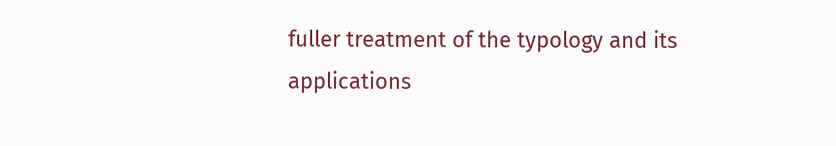fuller treatment of the typology and its applications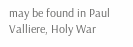may be found in Paul Valliere, Holy War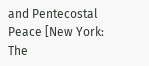and Pentecostal Peace [New York: The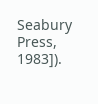Seabury Press, 1983]).